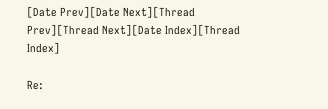[Date Prev][Date Next][Thread Prev][Thread Next][Date Index][Thread Index]

Re: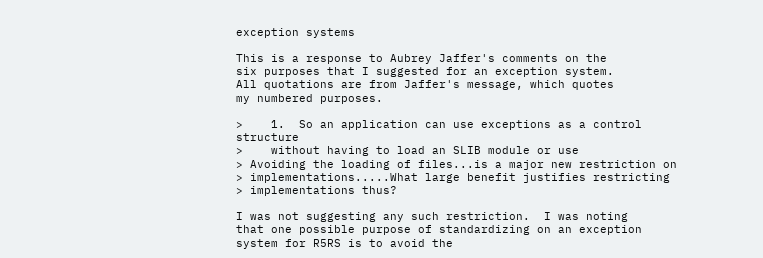exception systems

This is a response to Aubrey Jaffer's comments on the
six purposes that I suggested for an exception system.
All quotations are from Jaffer's message, which quotes
my numbered purposes.

>    1.  So an application can use exceptions as a control structure
>    without having to load an SLIB module or use
> Avoiding the loading of files...is a major new restriction on
> implementations.....What large benefit justifies restricting
> implementations thus?

I was not suggesting any such restriction.  I was noting
that one possible purpose of standardizing on an exception
system for R5RS is to avoid the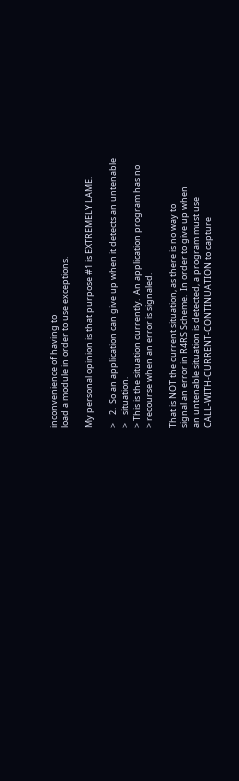inconvenience of having to
load a module in order to use exceptions.

My personal opinion is that purpose #1 is EXTREMELY LAME.

>    2.  So an application can give up when it detects an untenable
>    situation.
> This is the situation currently.  An application program has no
> recourse when an error is signaled.

That is NOT the current situation, as there is no way to
signal an error in R4RS Scheme.  In order to give up when
an untenable situation is detected, a program must use
CALL-WITH-CURRENT-CONTINUATION to capture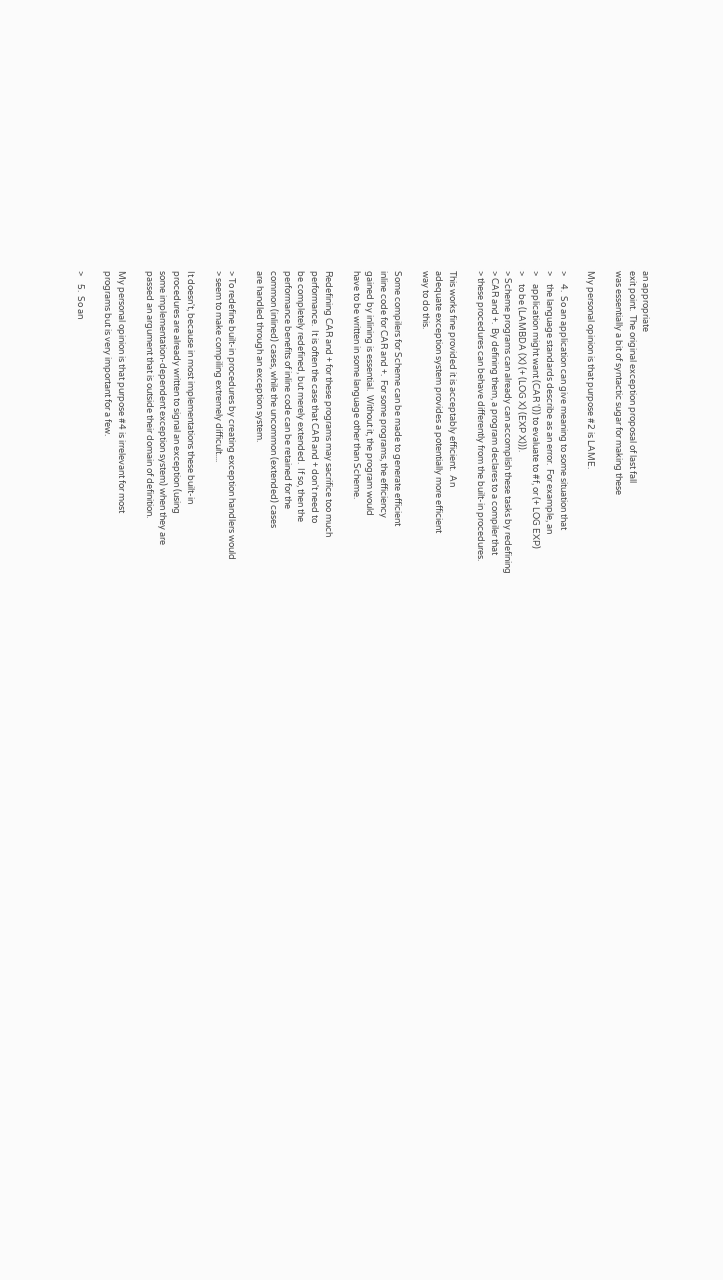an appropriate
exit point.  The original exception proposal of last fall
was essentially a bit of syntactic sugar for making these

My personal opinion is that purpose #2 is LAME.

>    4.  So an application can give meaning to some situation that
>    the language standards describe as an error.  For example, an
>    application might want (CAR '()) to evaluate to #f, or (+ LOG EXP)
>    to be (LAMBDA (X) (+ (LOG X) (EXP X))).
> Scheme programs can already can accomplish these tasks by redefining
> CAR and +.  By defining them, a program declares to a compiler that
> these procedures can behave differently from the built-in procedures.

This works fine provided it is acceptably efficient.  An
adequate exception system provides a potentially more efficient
way to do this.

Some compilers for Scheme can be made to generate efficient
inline code for CAR and +.  For some programs, the efficiency
gained by inlining is essential.  Without it, the program would
have to be written in some language other than Scheme.

Redefining CAR and + for these programs may sacrifice too much
performance.  It is often the case that CAR and + don't need to
be completely redefined, but merely extended.  If so, then the
performance benefits of inline code can be retained for the
common (inlined) cases, while the uncommon (extended) cases
are handled through an exception system.

> To redefine built-in procedures by creating exception handlers would
> seem to make compiling extremely difficult....

It doesn't, because in most implementations these built-in
procedures are already written to signal an exception (using
some implementation-dependent exception system) when they are
passed an argument that is outside their domain of definition.

My personal opinion is that purpose #4 is irrelevant for most
programs but is very important for a few.

>    5.  So an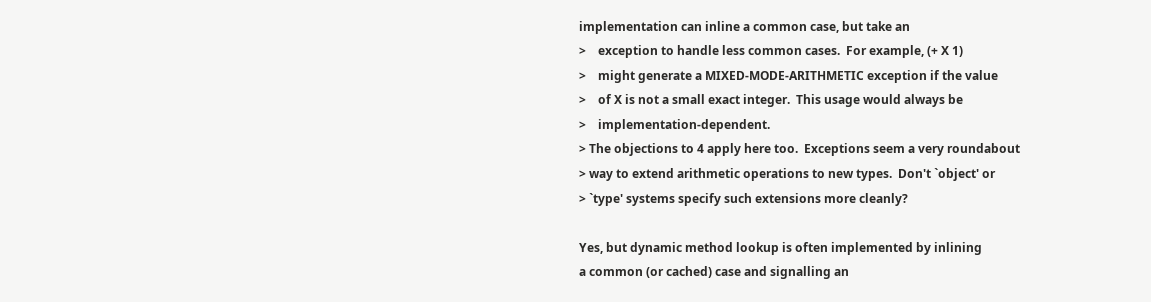implementation can inline a common case, but take an
>    exception to handle less common cases.  For example, (+ X 1)
>    might generate a MIXED-MODE-ARITHMETIC exception if the value
>    of X is not a small exact integer.  This usage would always be
>    implementation-dependent.
> The objections to 4 apply here too.  Exceptions seem a very roundabout
> way to extend arithmetic operations to new types.  Don't `object' or
> `type' systems specify such extensions more cleanly?

Yes, but dynamic method lookup is often implemented by inlining
a common (or cached) case and signalling an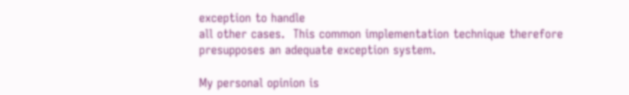exception to handle
all other cases.  This common implementation technique therefore
presupposes an adequate exception system.

My personal opinion is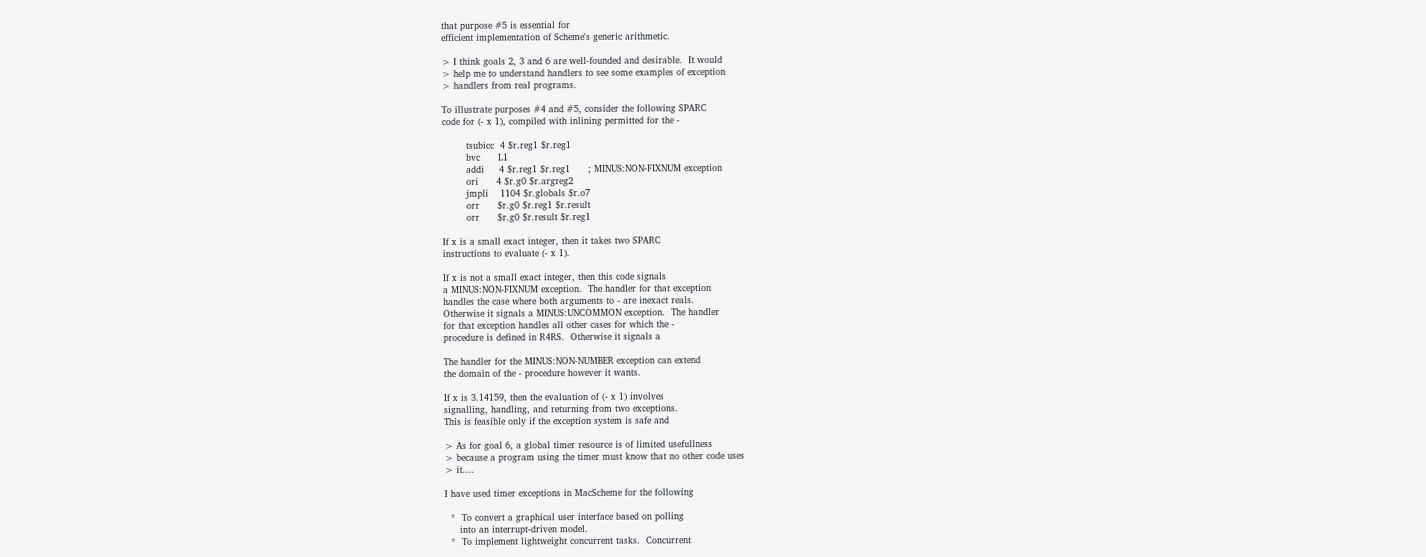that purpose #5 is essential for
efficient implementation of Scheme's generic arithmetic.

> I think goals 2, 3 and 6 are well-founded and desirable.  It would
> help me to understand handlers to see some examples of exception
> handlers from real programs.

To illustrate purposes #4 and #5, consider the following SPARC
code for (- x 1), compiled with inlining permitted for the -

        tsubicc  4 $r.reg1 $r.reg1
        bvc      L1
        addi     4 $r.reg1 $r.reg1      ; MINUS:NON-FIXNUM exception
        ori      4 $r.g0 $r.argreg2
        jmpli    1104 $r.globals $r.o7
        orr      $r.g0 $r.reg1 $r.result
        orr      $r.g0 $r.result $r.reg1

If x is a small exact integer, then it takes two SPARC
instructions to evaluate (- x 1).

If x is not a small exact integer, then this code signals
a MINUS:NON-FIXNUM exception.  The handler for that exception
handles the case where both arguments to - are inexact reals.
Otherwise it signals a MINUS:UNCOMMON exception.  The handler
for that exception handles all other cases for which the -
procedure is defined in R4RS.  Otherwise it signals a

The handler for the MINUS:NON-NUMBER exception can extend
the domain of the - procedure however it wants.

If x is 3.14159, then the evaluation of (- x 1) involves
signalling, handling, and returning from two exceptions.
This is feasible only if the exception system is safe and

> As for goal 6, a global timer resource is of limited usefullness
> because a program using the timer must know that no other code uses
> it....

I have used timer exceptions in MacScheme for the following

  *  To convert a graphical user interface based on polling
     into an interrupt-driven model.
  *  To implement lightweight concurrent tasks.  Concurrent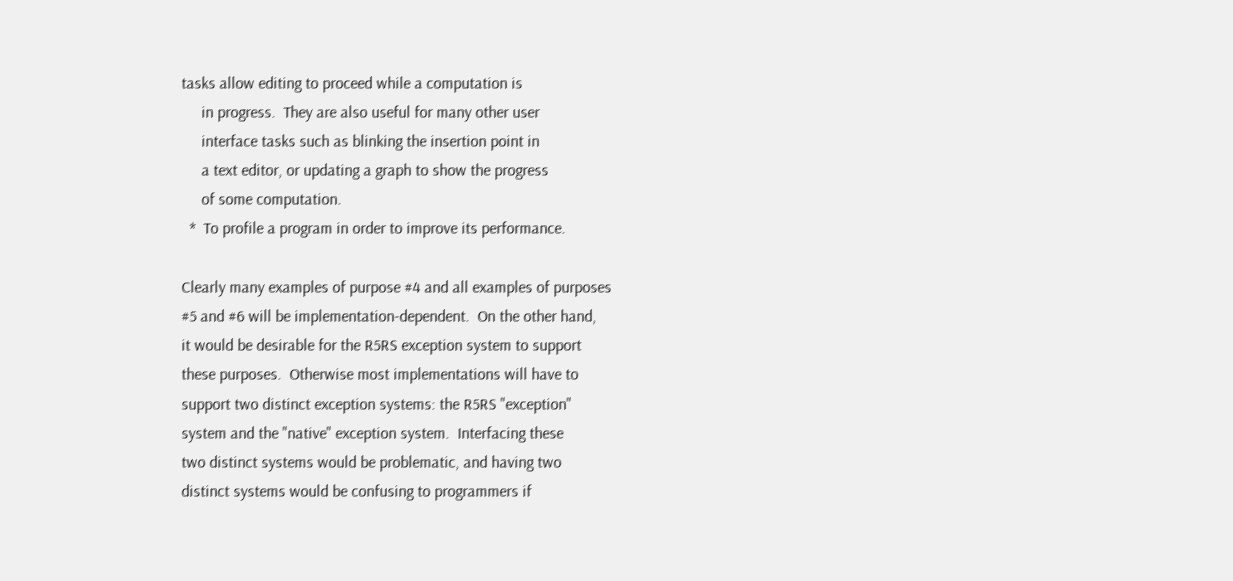tasks allow editing to proceed while a computation is
     in progress.  They are also useful for many other user
     interface tasks such as blinking the insertion point in
     a text editor, or updating a graph to show the progress
     of some computation.
  *  To profile a program in order to improve its performance.

Clearly many examples of purpose #4 and all examples of purposes
#5 and #6 will be implementation-dependent.  On the other hand,
it would be desirable for the R5RS exception system to support
these purposes.  Otherwise most implementations will have to
support two distinct exception systems: the R5RS "exception"
system and the "native" exception system.  Interfacing these
two distinct systems would be problematic, and having two
distinct systems would be confusing to programmers if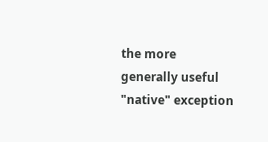the more
generally useful "native" exception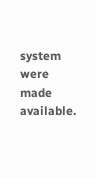system were made available.